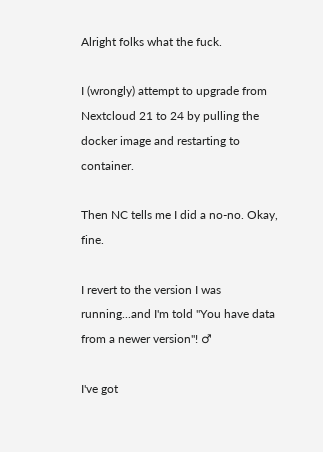Alright folks what the fuck.

I (wrongly) attempt to upgrade from Nextcloud 21 to 24 by pulling the docker image and restarting to container.

Then NC tells me I did a no-no. Okay, fine.

I revert to the version I was running...and I'm told "You have data from a newer version"! ♂

I've got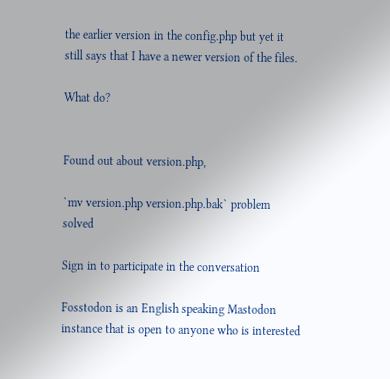the earlier version in the config.php but yet it still says that I have a newer version of the files.

What do?


Found out about version.php,

`mv version.php version.php.bak` problem solved

Sign in to participate in the conversation

Fosstodon is an English speaking Mastodon instance that is open to anyone who is interested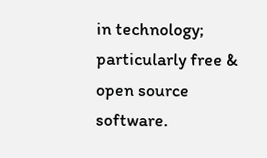in technology; particularly free & open source software.